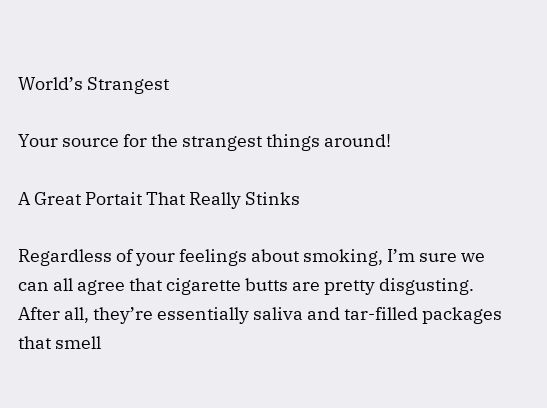World’s Strangest

Your source for the strangest things around!

A Great Portait That Really Stinks

Regardless of your feelings about smoking, I’m sure we can all agree that cigarette butts are pretty disgusting. After all, they’re essentially saliva and tar-filled packages that smell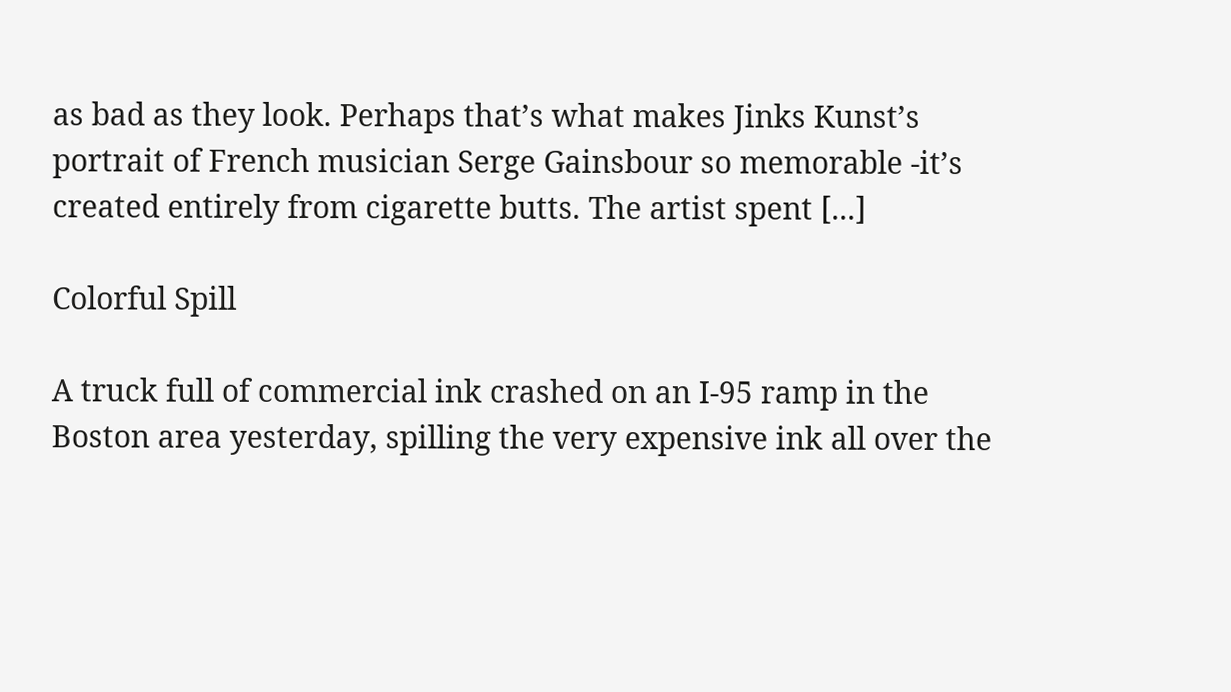as bad as they look. Perhaps that’s what makes Jinks Kunst’s portrait of French musician Serge Gainsbour so memorable -it’s created entirely from cigarette butts. The artist spent [...]

Colorful Spill

A truck full of commercial ink crashed on an I-95 ramp in the Boston area yesterday, spilling the very expensive ink all over the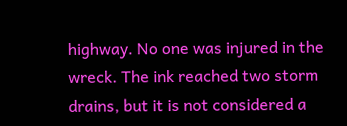highway. No one was injured in the wreck. The ink reached two storm drains, but it is not considered a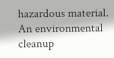hazardous material. An environmental cleanup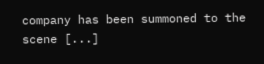company has been summoned to the scene [...]